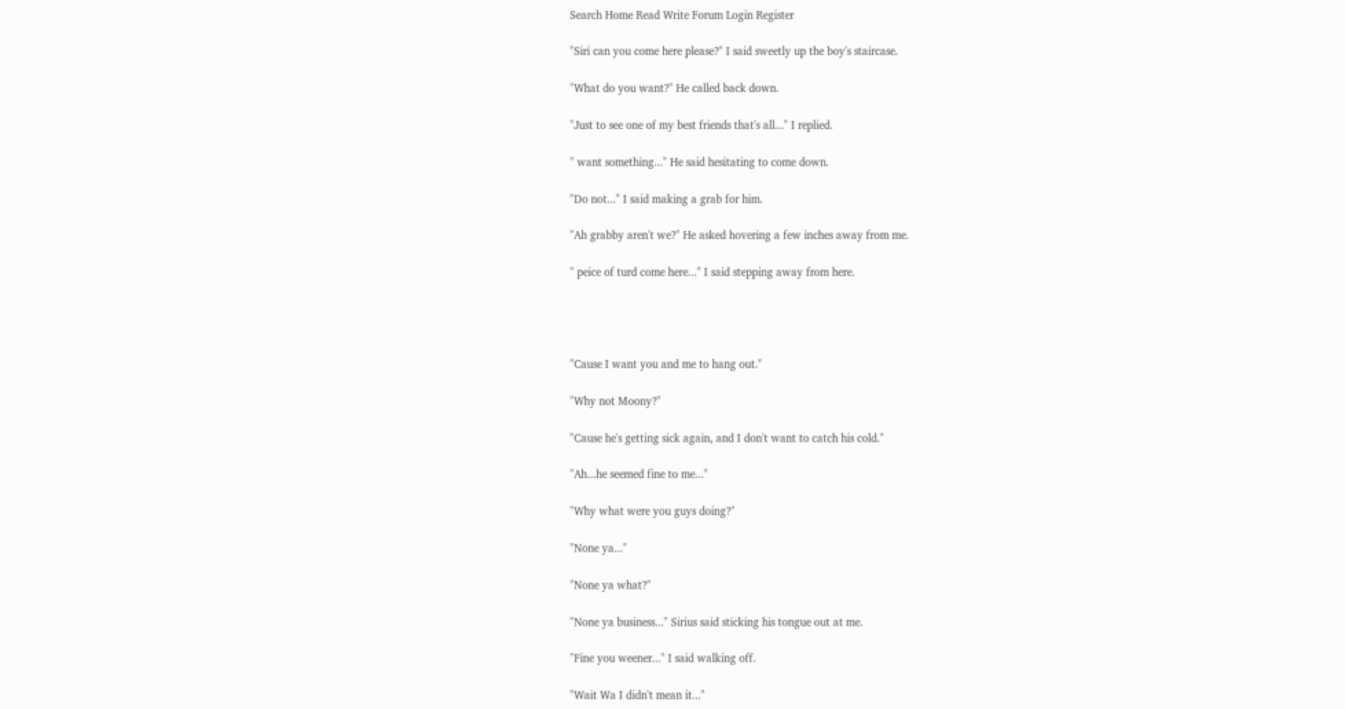Search Home Read Write Forum Login Register

"Siri can you come here please?" I said sweetly up the boy's staircase.

"What do you want?" He called back down.

"Just to see one of my best friends that's all..." I replied.

" want something..." He said hesitating to come down.

"Do not..." I said making a grab for him.

"Ah grabby aren't we?" He asked hovering a few inches away from me.

" peice of turd come here..." I said stepping away from here.




"Cause I want you and me to hang out."

"Why not Moony?"

"Cause he's getting sick again, and I don't want to catch his cold."

"Ah...he seemed fine to me..."

"Why what were you guys doing?"

"None ya..."

"None ya what?"

"None ya business..." Sirius said sticking his tongue out at me.

"Fine you weener..." I said walking off.

"Wait Wa I didn't mean it..."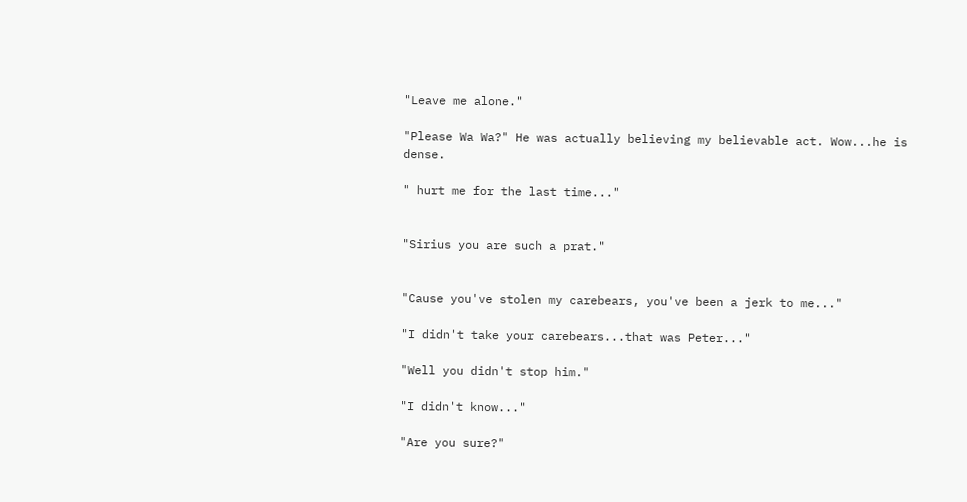"Leave me alone."

"Please Wa Wa?" He was actually believing my believable act. Wow...he is dense.

" hurt me for the last time..."


"Sirius you are such a prat."


"Cause you've stolen my carebears, you've been a jerk to me..."

"I didn't take your carebears...that was Peter..."

"Well you didn't stop him."

"I didn't know..."

"Are you sure?"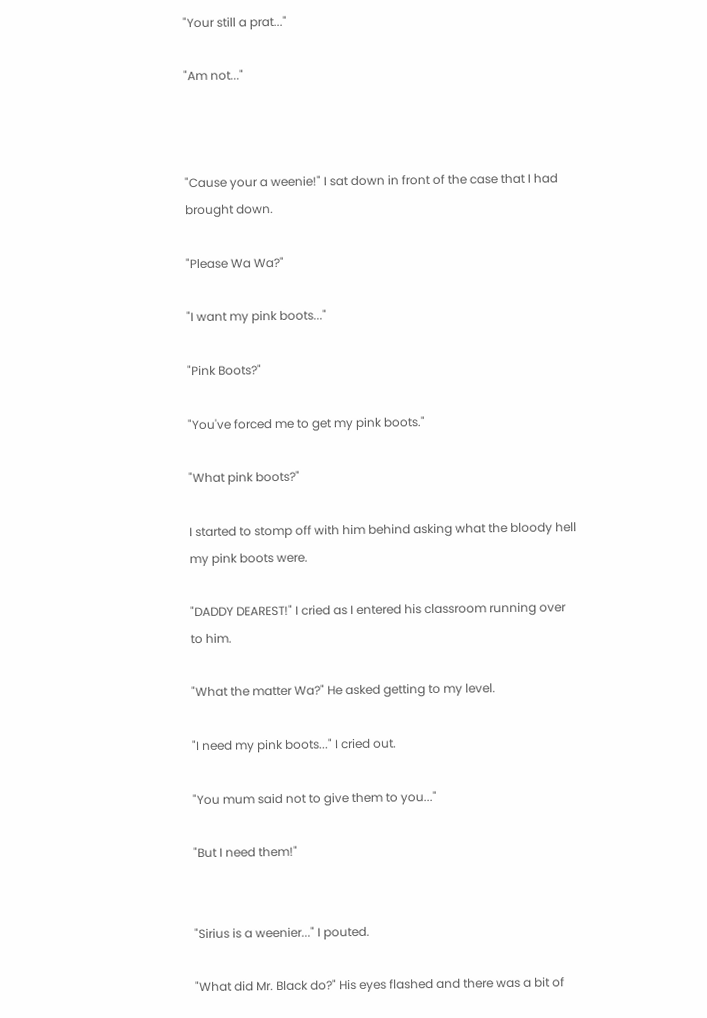"Your still a prat..."

"Am not..."



"Cause your a weenie!" I sat down in front of the case that I had brought down.

"Please Wa Wa?"

"I want my pink boots..."

"Pink Boots?"

"You've forced me to get my pink boots."

"What pink boots?"

I started to stomp off with him behind asking what the bloody hell my pink boots were.

"DADDY DEAREST!" I cried as I entered his classroom running over to him.

"What the matter Wa?" He asked getting to my level.

"I need my pink boots..." I cried out.

"You mum said not to give them to you..."

"But I need them!"


"Sirius is a weenier..." I pouted.

"What did Mr. Black do?" His eyes flashed and there was a bit of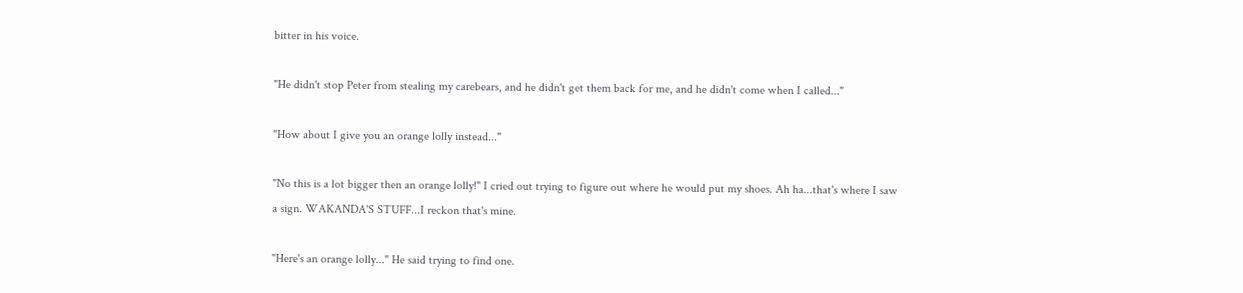bitter in his voice.

"He didn't stop Peter from stealing my carebears, and he didn't get them back for me, and he didn't come when I called..."

"How about I give you an orange lolly instead..."

"No this is a lot bigger then an orange lolly!" I cried out trying to figure out where he would put my shoes. Ah ha...that's where I saw a sign. WAKANDA'S STUFF...I reckon that's mine.

"Here's an orange lolly..." He said trying to find one.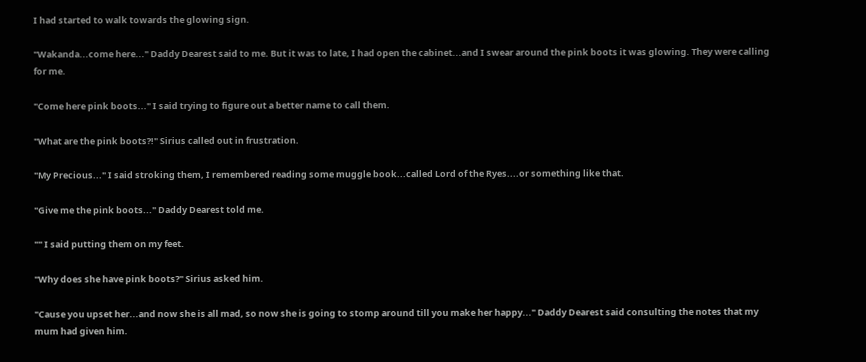I had started to walk towards the glowing sign.

"Wakanda...come here..." Daddy Dearest said to me. But it was to late, I had open the cabinet...and I swear around the pink boots it was glowing. They were calling for me.

"Come here pink boots..." I said trying to figure out a better name to call them.

"What are the pink boots?!" Sirius called out in frustration.

"My Precious..." I said stroking them, I remembered reading some muggle book...called Lord of the Ryes....or something like that.

"Give me the pink boots..." Daddy Dearest told me.

"" I said putting them on my feet.

"Why does she have pink boots?" Sirius asked him.

"Cause you upset her...and now she is all mad, so now she is going to stomp around till you make her happy..." Daddy Dearest said consulting the notes that my mum had given him.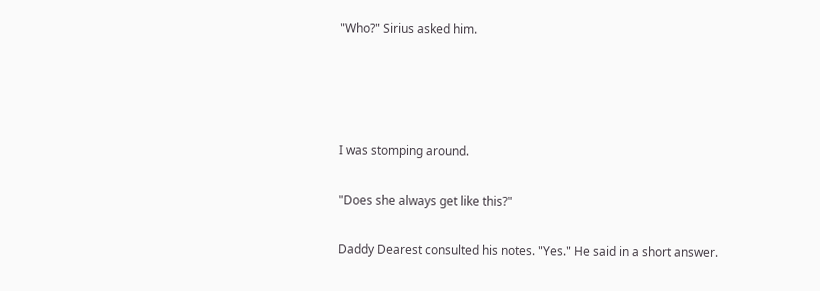"Who?" Sirius asked him.




I was stomping around.

"Does she always get like this?"

Daddy Dearest consulted his notes. "Yes." He said in a short answer.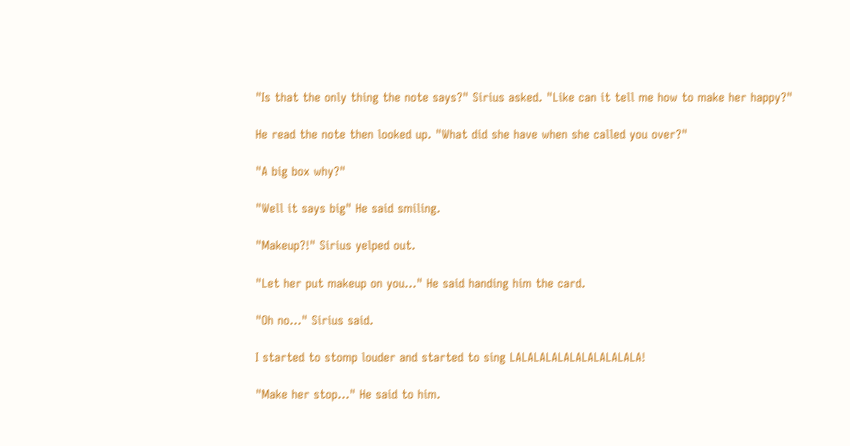"Is that the only thing the note says?" Sirius asked. "Like can it tell me how to make her happy?"

He read the note then looked up. "What did she have when she called you over?"

"A big box why?"

"Well it says big" He said smiling.

"Makeup?!" Sirius yelped out.

"Let her put makeup on you..." He said handing him the card.

"Oh no..." Sirius said.

I started to stomp louder and started to sing LALALALALALALALALALALA!

"Make her stop..." He said to him.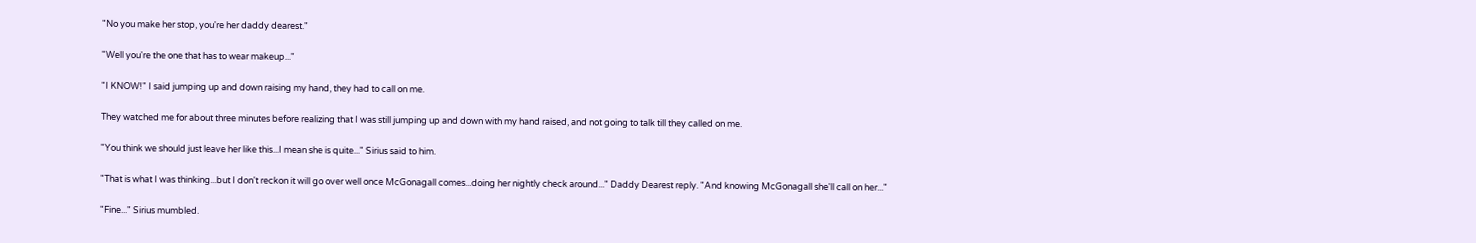"No you make her stop, you're her daddy dearest."

"Well you're the one that has to wear makeup..."

"I KNOW!" I said jumping up and down raising my hand, they had to call on me.

They watched me for about three minutes before realizing that I was still jumping up and down with my hand raised, and not going to talk till they called on me.

"You think we should just leave her like this...I mean she is quite..." Sirius said to him.

"That is what I was thinking...but I don't reckon it will go over well once McGonagall comes...doing her nightly check around..." Daddy Dearest reply. "And knowing McGonagall she'll call on her..."

"Fine..." Sirius mumbled.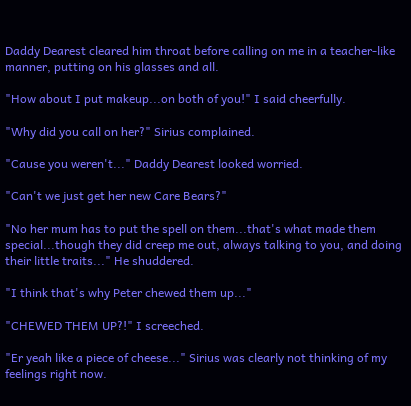Daddy Dearest cleared him throat before calling on me in a teacher-like manner, putting on his glasses and all.

"How about I put makeup...on both of you!" I said cheerfully.

"Why did you call on her?" Sirius complained.

"Cause you weren't..." Daddy Dearest looked worried.

"Can't we just get her new Care Bears?"

"No her mum has to put the spell on them...that's what made them special...though they did creep me out, always talking to you, and doing their little traits..." He shuddered.

"I think that's why Peter chewed them up..."

"CHEWED THEM UP?!" I screeched.

"Er yeah like a piece of cheese..." Sirius was clearly not thinking of my feelings right now.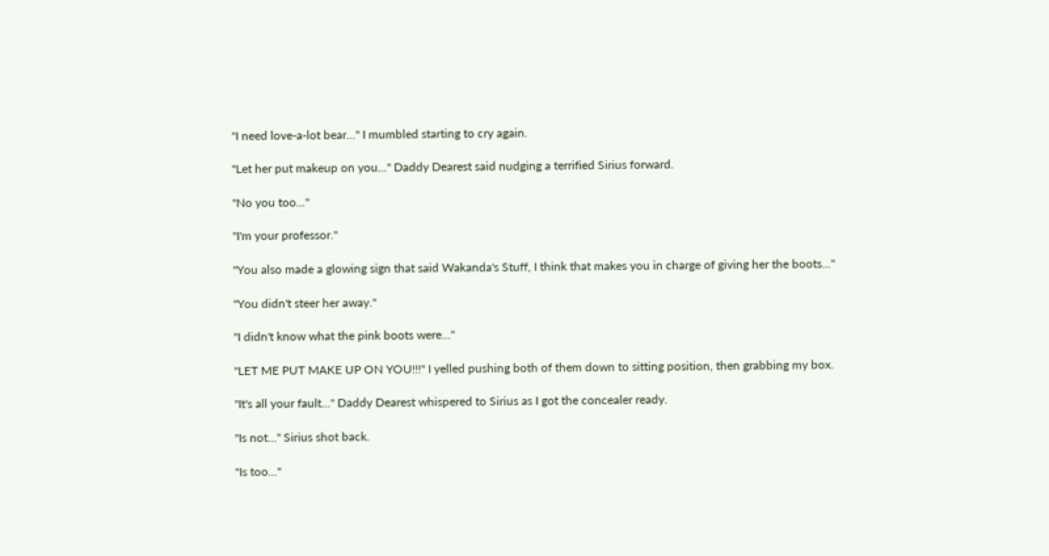"I need love-a-lot bear..." I mumbled starting to cry again.

"Let her put makeup on you..." Daddy Dearest said nudging a terrified Sirius forward.

"No you too..."

"I'm your professor."

"You also made a glowing sign that said Wakanda's Stuff, I think that makes you in charge of giving her the boots..."

"You didn't steer her away."

"I didn't know what the pink boots were..."

"LET ME PUT MAKE UP ON YOU!!!" I yelled pushing both of them down to sitting position, then grabbing my box.

"It's all your fault..." Daddy Dearest whispered to Sirius as I got the concealer ready.

"Is not..." Sirius shot back.

"Is too..."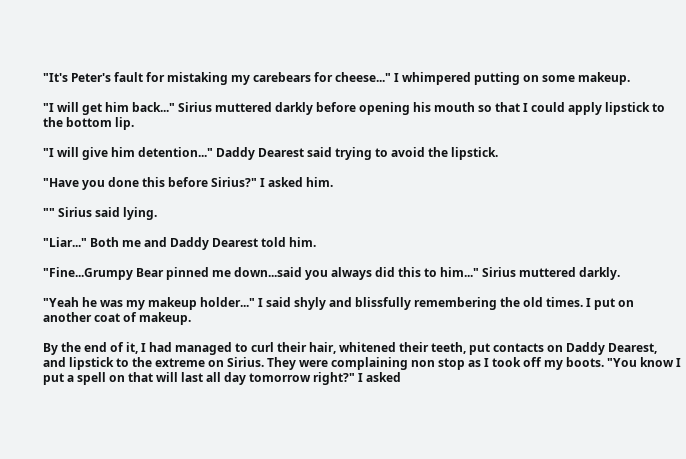"It's Peter's fault for mistaking my carebears for cheese..." I whimpered putting on some makeup.

"I will get him back..." Sirius muttered darkly before opening his mouth so that I could apply lipstick to the bottom lip.

"I will give him detention..." Daddy Dearest said trying to avoid the lipstick.

"Have you done this before Sirius?" I asked him.

"" Sirius said lying.

"Liar..." Both me and Daddy Dearest told him.

"Fine...Grumpy Bear pinned me down...said you always did this to him..." Sirius muttered darkly.

"Yeah he was my makeup holder..." I said shyly and blissfully remembering the old times. I put on another coat of makeup.

By the end of it, I had managed to curl their hair, whitened their teeth, put contacts on Daddy Dearest, and lipstick to the extreme on Sirius. They were complaining non stop as I took off my boots. "You know I put a spell on that will last all day tomorrow right?" I asked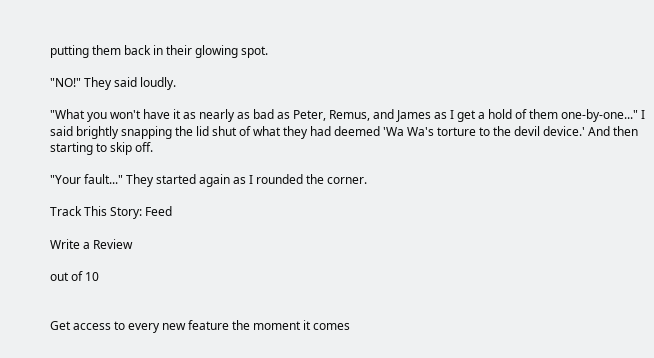putting them back in their glowing spot.

"NO!" They said loudly.

"What you won't have it as nearly as bad as Peter, Remus, and James as I get a hold of them one-by-one..." I said brightly snapping the lid shut of what they had deemed 'Wa Wa's torture to the devil device.' And then starting to skip off.

"Your fault..." They started again as I rounded the corner.

Track This Story: Feed

Write a Review

out of 10


Get access to every new feature the moment it comes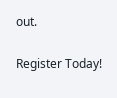out.

Register Today!